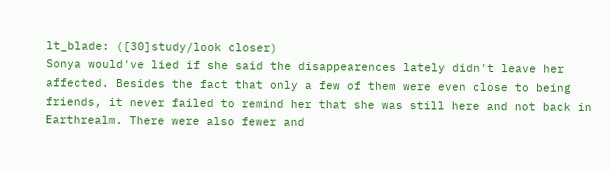lt_blade: ([30]study/look closer)
Sonya would've lied if she said the disappearences lately didn't leave her affected. Besides the fact that only a few of them were even close to being friends, it never failed to remind her that she was still here and not back in Earthrealm. There were also fewer and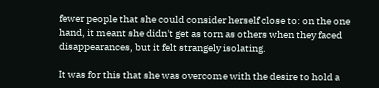fewer people that she could consider herself close to: on the one hand, it meant she didn't get as torn as others when they faced disappearances, but it felt strangely isolating.

It was for this that she was overcome with the desire to hold a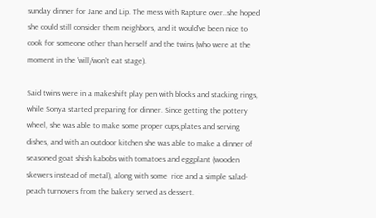sunday dinner for Jane and Lip. The mess with Rapture over..she hoped she could still consider them neighbors, and it would've been nice to cook for someone other than herself and the twins (who were at the moment in the 'will/won't eat stage).

Said twins were in a makeshift play pen with blocks and stacking rings, while Sonya started preparing for dinner. Since getting the pottery wheel, she was able to make some proper cups,plates and serving dishes, and with an outdoor kitchen she was able to make a dinner of seasoned goat shish kabobs with tomatoes and eggplant (wooden skewers instead of metal), along with some  rice and a simple salad-peach turnovers from the bakery served as dessert.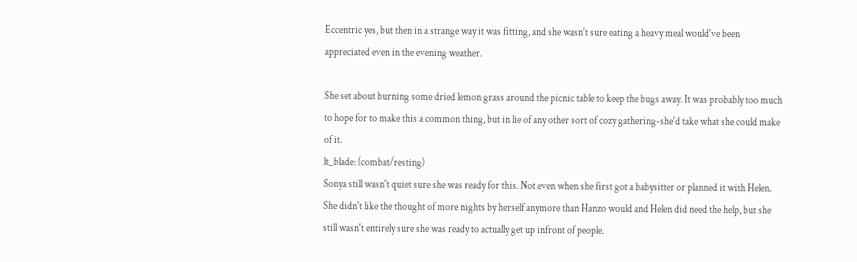Eccentric yes, but then in a strange way it was fitting, and she wasn't sure eating a heavy meal would've been appreciated even in the evening weather.

She set about burning some dried lemon grass around the picnic table to keep the bugs away. It was probably too much to hope for to make this a common thing, but in lie of any other sort of cozy gathering-she'd take what she could make of it.
lt_blade: (combat/resting)
Sonya still wasn't quiet sure she was ready for this. Not even when she first got a babysitter or planned it with Helen.  She didn't like the thought of more nights by herself anymore than Hanzo would and Helen did need the help, but she still wasn't entirely sure she was ready to actually get up infront of people.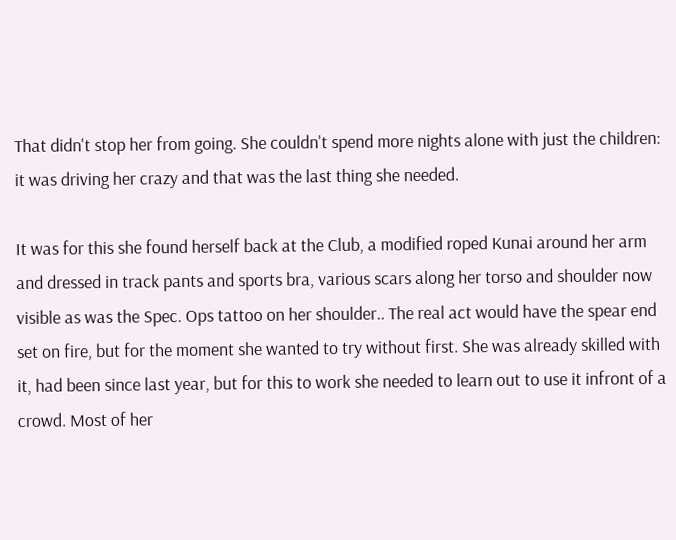That didn't stop her from going. She couldn't spend more nights alone with just the children: it was driving her crazy and that was the last thing she needed.

It was for this she found herself back at the Club, a modified roped Kunai around her arm and dressed in track pants and sports bra, various scars along her torso and shoulder now visible as was the Spec. Ops tattoo on her shoulder.. The real act would have the spear end set on fire, but for the moment she wanted to try without first. She was already skilled with it, had been since last year, but for this to work she needed to learn out to use it infront of a crowd. Most of her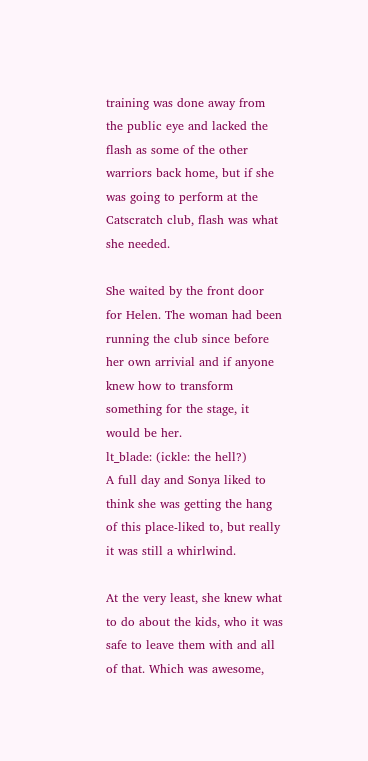training was done away from the public eye and lacked the flash as some of the other warriors back home, but if she was going to perform at the Catscratch club, flash was what she needed.

She waited by the front door for Helen. The woman had been running the club since before her own arrivial and if anyone knew how to transform something for the stage, it would be her.
lt_blade: (ickle: the hell?)
A full day and Sonya liked to think she was getting the hang of this place-liked to, but really it was still a whirlwind.

At the very least, she knew what to do about the kids, who it was safe to leave them with and all of that. Which was awesome,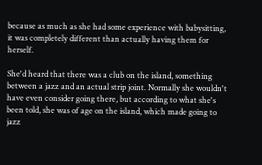because as much as she had some experience with babysitting, it was completely different than actually having them for herself.

She'd heard that there was a club on the island, something between a jazz and an actual strip joint. Normally she wouldn't have even consider going there, but according to what she's been told, she was of age on the island, which made going to jazz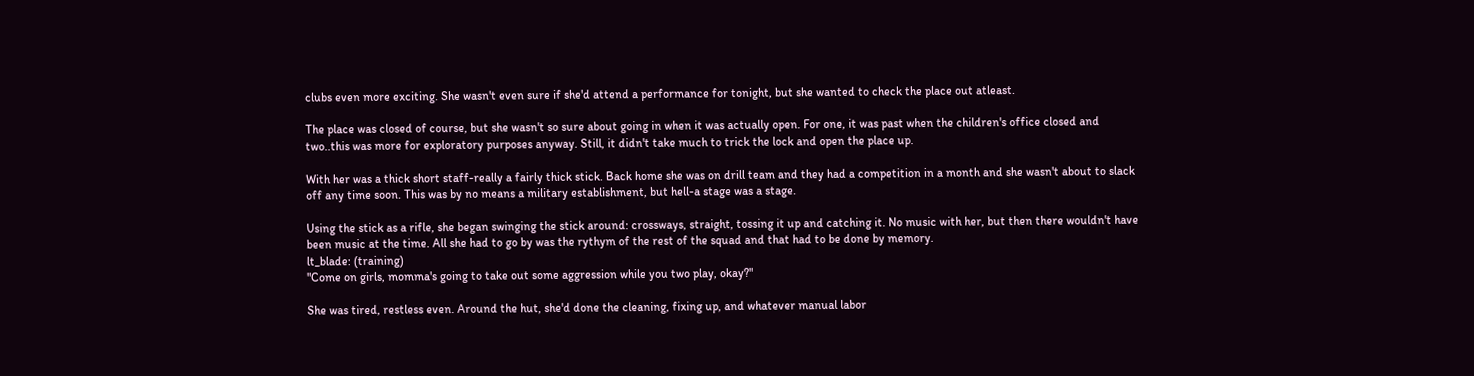clubs even more exciting. She wasn't even sure if she'd attend a performance for tonight, but she wanted to check the place out atleast.

The place was closed of course, but she wasn't so sure about going in when it was actually open. For one, it was past when the children's office closed and two..this was more for exploratory purposes anyway. Still, it didn't take much to trick the lock and open the place up.

With her was a thick short staff-really a fairly thick stick. Back home she was on drill team and they had a competition in a month and she wasn't about to slack off any time soon. This was by no means a military establishment, but hell-a stage was a stage.

Using the stick as a rifle, she began swinging the stick around: crossways, straight, tossing it up and catching it. No music with her, but then there wouldn't have been music at the time. All she had to go by was the rythym of the rest of the squad and that had to be done by memory.
lt_blade: (training)
"Come on girls, momma's going to take out some aggression while you two play, okay?"

She was tired, restless even. Around the hut, she'd done the cleaning, fixing up, and whatever manual labor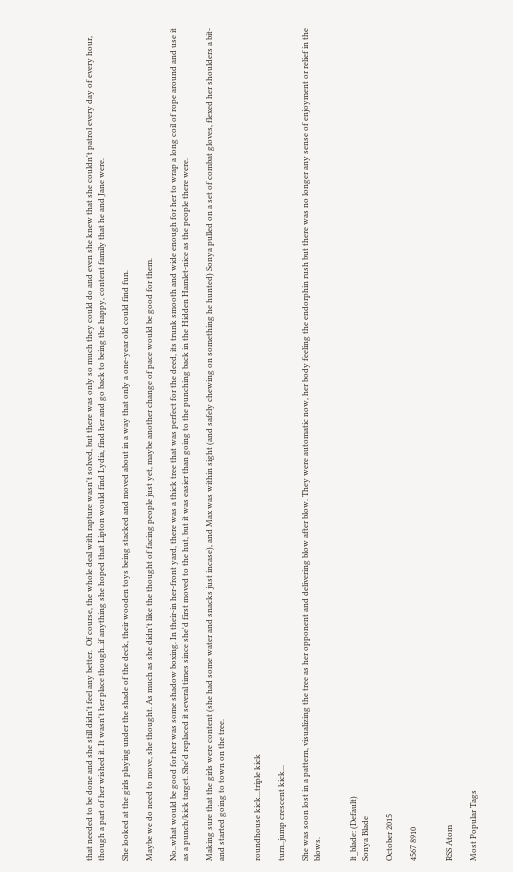that needed to be done and she still didn't feel any better.  Of course, the whole deal with rapture wasn't solved, but there was only so much they could do and even she knew that she couldn't patrol every day of every hour, though a part of her wished it. It wasn't her place though..if anything she hoped that Lipton would find Lydia, find her and go back to being the happy, content family that he and Jane were.

She looked at the girls playing under the shade of the deck, their wooden toys being stacked and moved about in a way that only a one-year old could find fun.

Maybe we do need to move, she thought. As much as she didn't like the thought of facing people just yet, maybe another change of pace would be good for them.

No..what would be good for her was some shadow boxing. In their-in her-front yard, there was a thick tree that was perfect for the deed, its trunk smooth and wide enough for her to wrap a long coil of rope around and use it as a punch/kick target. She'd replaced it several times since she'd first moved to the hut, but it was easier than going to the punching back in the Hidden Hamlet-nice as the people there were.

Making sure that the girls were content (she had some water and snacks just incase), and Max was within sight (and safely chewing on something he hunted) Sonya pulled on a set of combat gloves, flexed her shoulders a bit-and started going to town on the tree.


roundhouse kick...triple kick

turn..jump crescent kick...

She was soon lost in a pattern, visualizing the tree as her opponent and delivering blow after blow. They were automatic now, her body feeling the endorphin rush but there was no longer any sense of enjoyment or relief in the blows.


lt_blade: (Default)
Sonya Blade

October 2015

4567 8910


RSS Atom

Most Popular Tags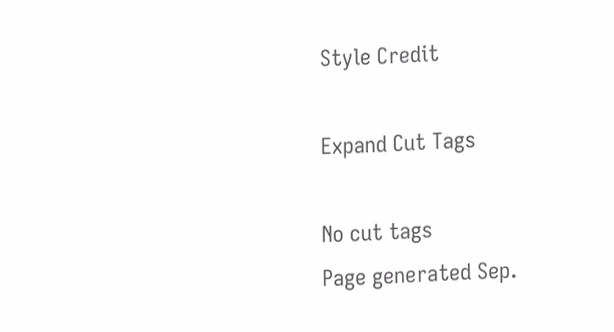Style Credit

Expand Cut Tags

No cut tags
Page generated Sep.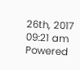26th, 2017 09:21 am
Powered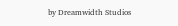by Dreamwidth Studios